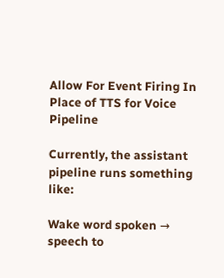Allow For Event Firing In Place of TTS for Voice Pipeline

Currently, the assistant pipeline runs something like:

Wake word spoken → speech to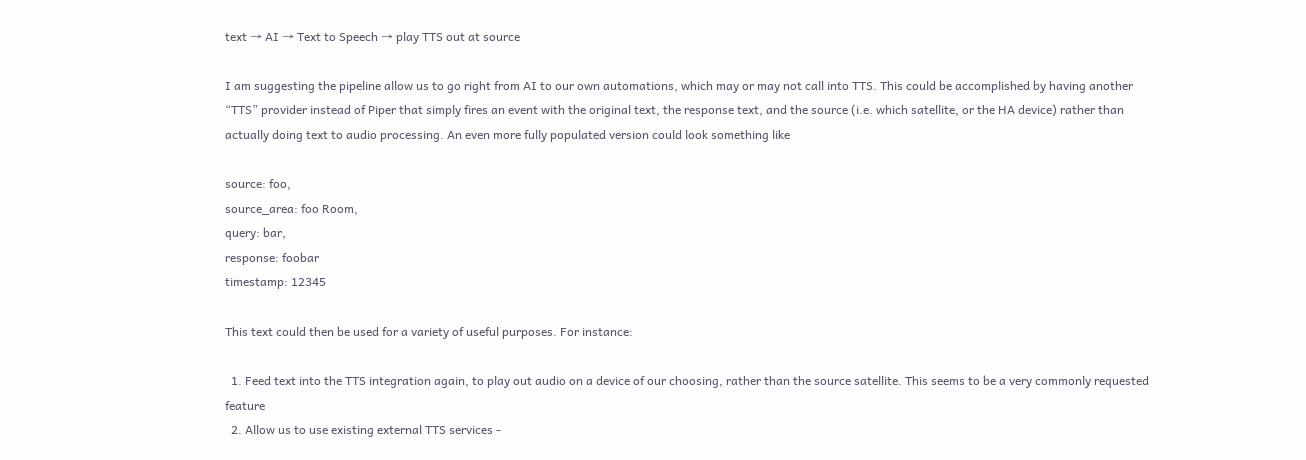text → AI → Text to Speech → play TTS out at source

I am suggesting the pipeline allow us to go right from AI to our own automations, which may or may not call into TTS. This could be accomplished by having another “TTS” provider instead of Piper that simply fires an event with the original text, the response text, and the source (i.e. which satellite, or the HA device) rather than actually doing text to audio processing. An even more fully populated version could look something like

source: foo,
source_area: foo Room,
query: bar,
response: foobar
timestamp: 12345

This text could then be used for a variety of useful purposes. For instance:

  1. Feed text into the TTS integration again, to play out audio on a device of our choosing, rather than the source satellite. This seems to be a very commonly requested feature
  2. Allow us to use existing external TTS services -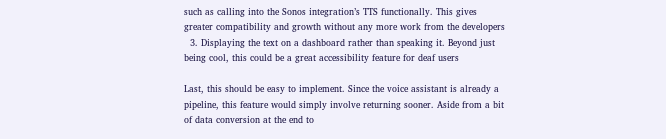such as calling into the Sonos integration’s TTS functionally. This gives greater compatibility and growth without any more work from the developers
  3. Displaying the text on a dashboard rather than speaking it. Beyond just being cool, this could be a great accessibility feature for deaf users

Last, this should be easy to implement. Since the voice assistant is already a pipeline, this feature would simply involve returning sooner. Aside from a bit of data conversion at the end to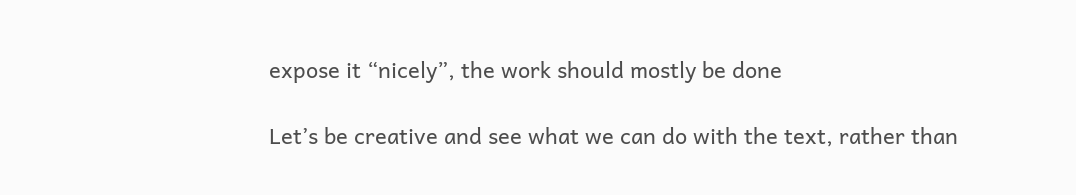expose it “nicely”, the work should mostly be done

Let’s be creative and see what we can do with the text, rather than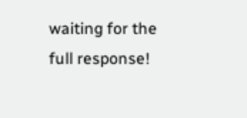waiting for the full response!